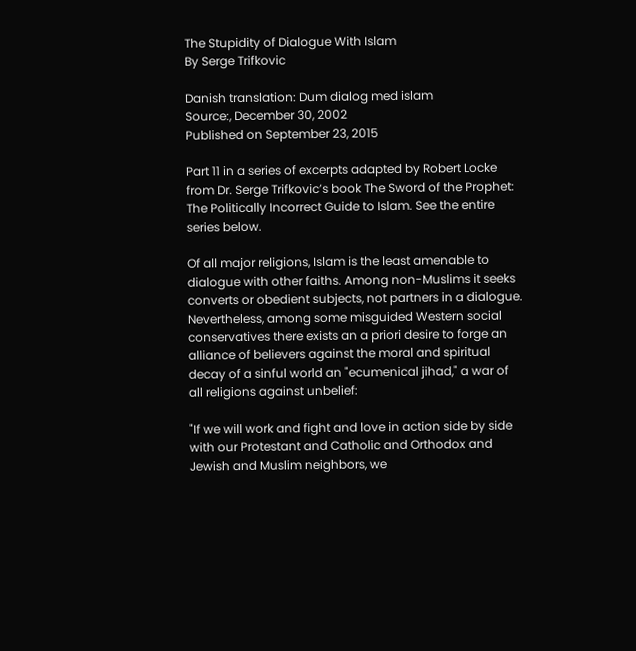The Stupidity of Dialogue With Islam
By Serge Trifkovic

Danish translation: Dum dialog med islam
Source:, December 30, 2002
Published on September 23, 2015

Part 11 in a series of excerpts adapted by Robert Locke from Dr. Serge Trifkovic’s book The Sword of the Prophet: The Politically Incorrect Guide to Islam. See the entire series below.

Of all major religions, Islam is the least amenable to dialogue with other faiths. Among non-Muslims it seeks converts or obedient subjects, not partners in a dialogue. Nevertheless, among some misguided Western social conservatives there exists an a priori desire to forge an alliance of believers against the moral and spiritual decay of a sinful world an "ecumenical jihad," a war of all religions against unbelief:

"If we will work and fight and love in action side by side with our Protestant and Catholic and Orthodox and Jewish and Muslim neighbors, we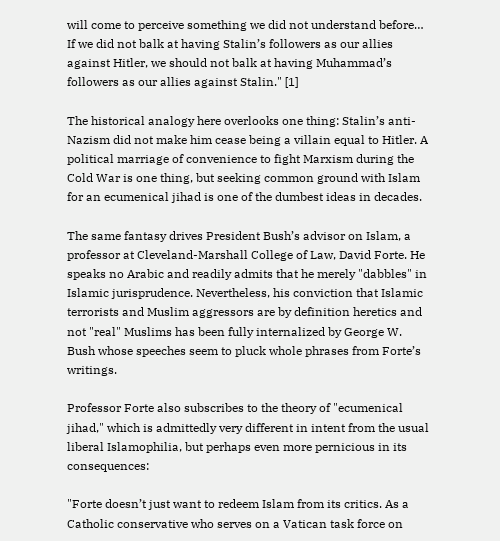will come to perceive something we did not understand before… If we did not balk at having Stalin’s followers as our allies against Hitler, we should not balk at having Muhammad’s followers as our allies against Stalin." [1]

The historical analogy here overlooks one thing: Stalin’s anti-Nazism did not make him cease being a villain equal to Hitler. A political marriage of convenience to fight Marxism during the Cold War is one thing, but seeking common ground with Islam for an ecumenical jihad is one of the dumbest ideas in decades.

The same fantasy drives President Bush’s advisor on Islam, a professor at Cleveland-Marshall College of Law, David Forte. He speaks no Arabic and readily admits that he merely "dabbles" in Islamic jurisprudence. Nevertheless, his conviction that Islamic terrorists and Muslim aggressors are by definition heretics and not "real" Muslims has been fully internalized by George W. Bush whose speeches seem to pluck whole phrases from Forte’s writings.

Professor Forte also subscribes to the theory of "ecumenical jihad," which is admittedly very different in intent from the usual liberal Islamophilia, but perhaps even more pernicious in its consequences:

"Forte doesn’t just want to redeem Islam from its critics. As a Catholic conservative who serves on a Vatican task force on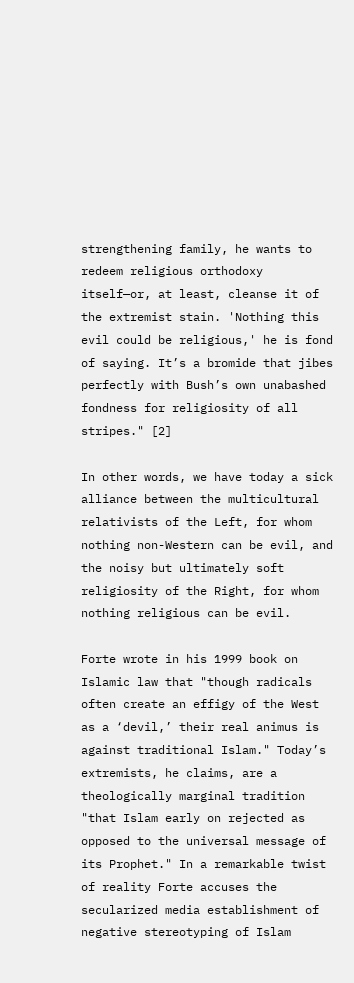strengthening family, he wants to redeem religious orthodoxy itself—or, at least, cleanse it of the extremist stain. 'Nothing this evil could be religious,' he is fond of saying. It’s a bromide that jibes perfectly with Bush’s own unabashed fondness for religiosity of all stripes." [2]

In other words, we have today a sick alliance between the multicultural relativists of the Left, for whom nothing non-Western can be evil, and the noisy but ultimately soft religiosity of the Right, for whom nothing religious can be evil.

Forte wrote in his 1999 book on Islamic law that "though radicals often create an effigy of the West as a ‘devil,’ their real animus is against traditional Islam." Today’s extremists, he claims, are a theologically marginal tradition "that Islam early on rejected as opposed to the universal message of its Prophet." In a remarkable twist of reality Forte accuses the secularized media establishment of negative stereotyping of Islam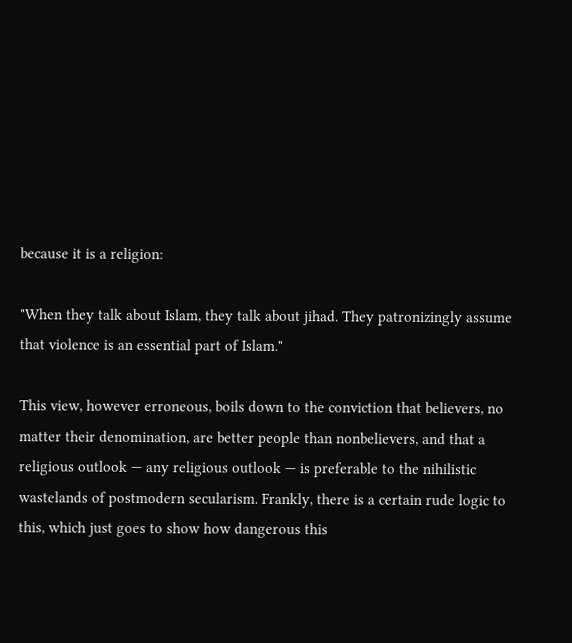because it is a religion:

"When they talk about Islam, they talk about jihad. They patronizingly assume that violence is an essential part of Islam."

This view, however erroneous, boils down to the conviction that believers, no matter their denomination, are better people than nonbelievers, and that a religious outlook — any religious outlook — is preferable to the nihilistic wastelands of postmodern secularism. Frankly, there is a certain rude logic to this, which just goes to show how dangerous this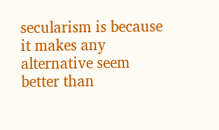secularism is because it makes any alternative seem better than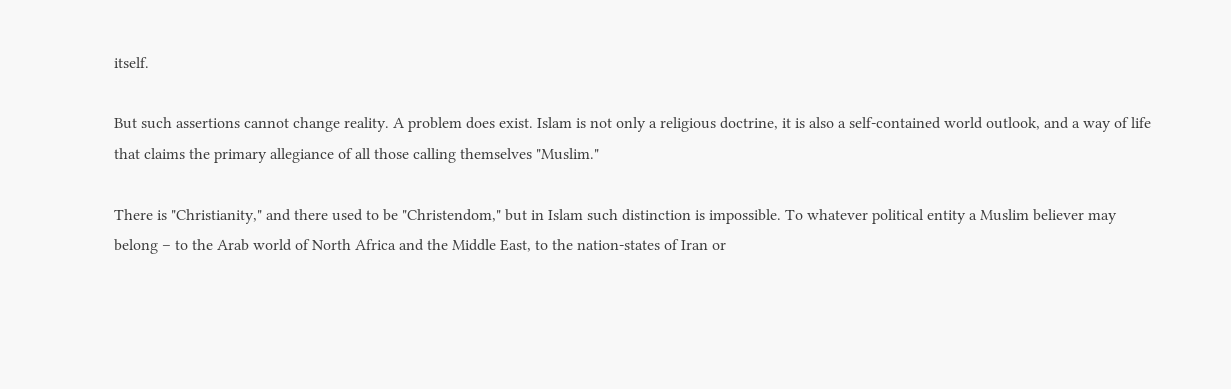itself.

But such assertions cannot change reality. A problem does exist. Islam is not only a religious doctrine, it is also a self-contained world outlook, and a way of life that claims the primary allegiance of all those calling themselves "Muslim."

There is "Christianity," and there used to be "Christendom," but in Islam such distinction is impossible. To whatever political entity a Muslim believer may belong – to the Arab world of North Africa and the Middle East, to the nation-states of Iran or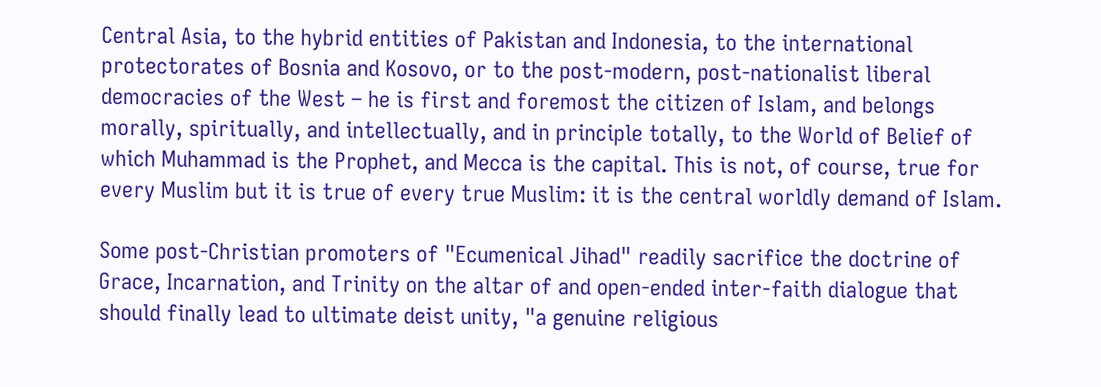Central Asia, to the hybrid entities of Pakistan and Indonesia, to the international protectorates of Bosnia and Kosovo, or to the post-modern, post-nationalist liberal democracies of the West – he is first and foremost the citizen of Islam, and belongs morally, spiritually, and intellectually, and in principle totally, to the World of Belief of which Muhammad is the Prophet, and Mecca is the capital. This is not, of course, true for every Muslim but it is true of every true Muslim: it is the central worldly demand of Islam.

Some post-Christian promoters of "Ecumenical Jihad" readily sacrifice the doctrine of Grace, Incarnation, and Trinity on the altar of and open-ended inter-faith dialogue that should finally lead to ultimate deist unity, "a genuine religious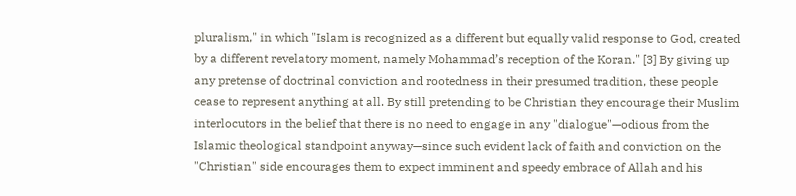pluralism," in which "Islam is recognized as a different but equally valid response to God, created by a different revelatory moment, namely Mohammad’s reception of the Koran." [3] By giving up any pretense of doctrinal conviction and rootedness in their presumed tradition, these people cease to represent anything at all. By still pretending to be Christian they encourage their Muslim interlocutors in the belief that there is no need to engage in any "dialogue"—odious from the Islamic theological standpoint anyway—since such evident lack of faith and conviction on the "Christian" side encourages them to expect imminent and speedy embrace of Allah and his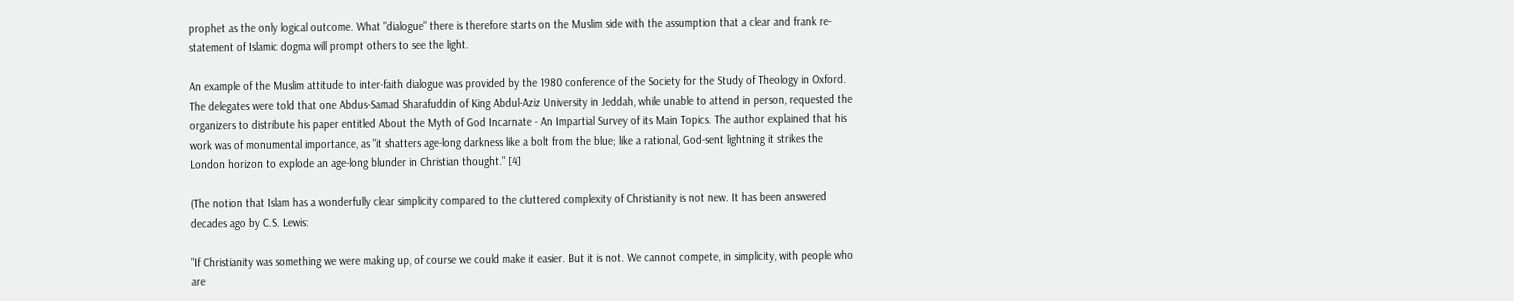prophet as the only logical outcome. What "dialogue" there is therefore starts on the Muslim side with the assumption that a clear and frank re-statement of Islamic dogma will prompt others to see the light.

An example of the Muslim attitude to inter-faith dialogue was provided by the 1980 conference of the Society for the Study of Theology in Oxford. The delegates were told that one Abdus-Samad Sharafuddin of King Abdul-Aziz University in Jeddah, while unable to attend in person, requested the organizers to distribute his paper entitled About the Myth of God Incarnate - An Impartial Survey of its Main Topics. The author explained that his work was of monumental importance, as "it shatters age-long darkness like a bolt from the blue; like a rational, God-sent lightning it strikes the London horizon to explode an age-long blunder in Christian thought." [4]

(The notion that Islam has a wonderfully clear simplicity compared to the cluttered complexity of Christianity is not new. It has been answered decades ago by C.S. Lewis:

"If Christianity was something we were making up, of course we could make it easier. But it is not. We cannot compete, in simplicity, with people who are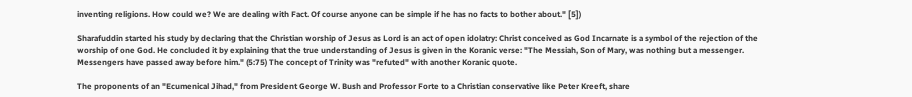inventing religions. How could we? We are dealing with Fact. Of course anyone can be simple if he has no facts to bother about." [5])

Sharafuddin started his study by declaring that the Christian worship of Jesus as Lord is an act of open idolatry: Christ conceived as God Incarnate is a symbol of the rejection of the worship of one God. He concluded it by explaining that the true understanding of Jesus is given in the Koranic verse: "The Messiah, Son of Mary, was nothing but a messenger. Messengers have passed away before him." (5:75) The concept of Trinity was "refuted" with another Koranic quote.

The proponents of an "Ecumenical Jihad," from President George W. Bush and Professor Forte to a Christian conservative like Peter Kreeft, share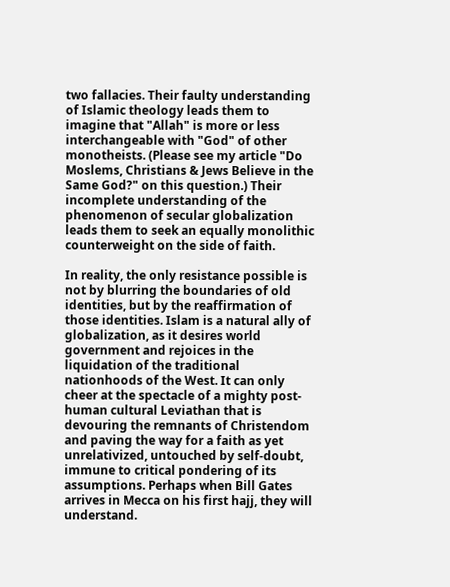two fallacies. Their faulty understanding of Islamic theology leads them to imagine that "Allah" is more or less interchangeable with "God" of other monotheists. (Please see my article "Do Moslems, Christians & Jews Believe in the Same God?" on this question.) Their incomplete understanding of the phenomenon of secular globalization leads them to seek an equally monolithic counterweight on the side of faith.

In reality, the only resistance possible is not by blurring the boundaries of old identities, but by the reaffirmation of those identities. Islam is a natural ally of globalization, as it desires world government and rejoices in the liquidation of the traditional nationhoods of the West. It can only cheer at the spectacle of a mighty post-human cultural Leviathan that is devouring the remnants of Christendom and paving the way for a faith as yet unrelativized, untouched by self-doubt, immune to critical pondering of its assumptions. Perhaps when Bill Gates arrives in Mecca on his first hajj, they will understand.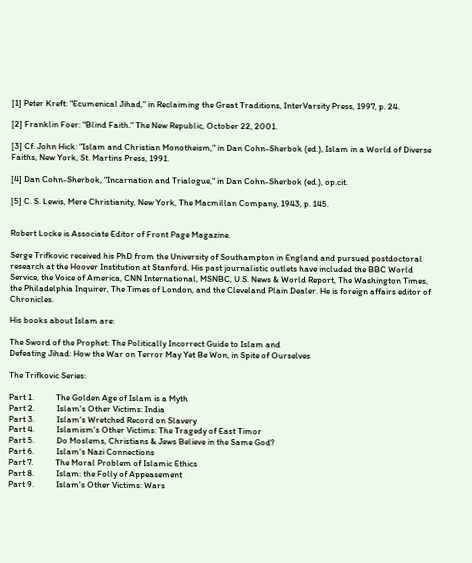[1] Peter Kreft: "Ecumenical Jihad," in Reclaiming the Great Traditions, InterVarsity Press, 1997, p. 24.

[2] Franklin Foer: "Blind Faith." The New Republic, October 22, 2001.

[3] Cf. John Hick: "Islam and Christian Monotheism," in Dan Cohn-Sherbok (ed.), Islam in a World of Diverse Faiths, New York, St. Martins Press, 1991.

[4] Dan Cohn-Sherbok, "Incarnation and Trialogue," in Dan Cohn-Sherbok (ed.), op.cit.

[5] C. S. Lewis, Mere Christianity, New York, The Macmillan Company, 1943, p. 145.


Robert Locke is Associate Editor of Front Page Magazine.

Serge Trifkovic received his PhD from the University of Southampton in England and pursued postdoctoral research at the Hoover Institution at Stanford. His past journalistic outlets have included the BBC World Service, the Voice of America, CNN International, MSNBC, U.S. News & World Report, The Washington Times, the Philadelphia Inquirer, The Times of London, and the Cleveland Plain Dealer. He is foreign affairs editor of Chronicles.

His books about Islam are:

The Sword of the Prophet: The Politically Incorrect Guide to Islam and
Defeating Jihad: How the War on Terror May Yet Be Won, in Spite of Ourselves

The Trifkovic Series:

Part 1.           The Golden Age of Islam is a Myth
Part 2.           Islam's Other Victims: India
Part 3.           Islam's Wretched Record on Slavery
Part 4.           Islamism's Other Victims: The Tragedy of East Timor
Part 5.           Do Moslems, Christians & Jews Believe in the Same God?
Part 6.           Islam's Nazi Connections
Part 7.           The Moral Problem of Islamic Ethics
Part 8.           Islam: the Folly of Appeasement
Part 9.           Islam's Other Victims: Wars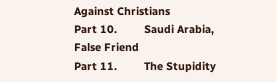Against Christians
Part 10.         Saudi Arabia, False Friend
Part 11.         The Stupidity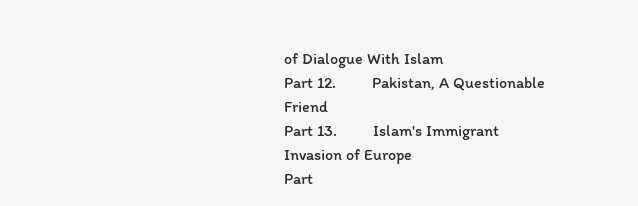of Dialogue With Islam
Part 12.         Pakistan, A Questionable Friend
Part 13.         Islam's Immigrant Invasion of Europe
Part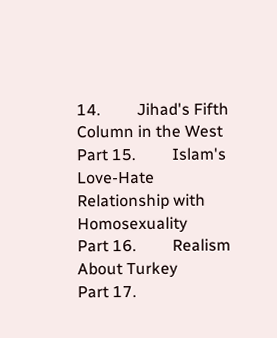14.         Jihad's Fifth Column in the West
Part 15.         Islam's Love-Hate Relationship with Homosexuality
Part 16.         Realism About Turkey
Part 17.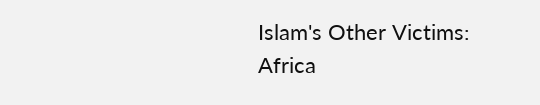Islam's Other Victims: Africa